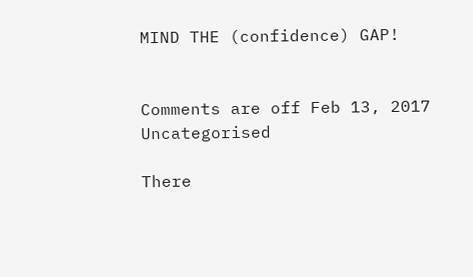MIND THE (confidence) GAP!


Comments are off Feb 13, 2017 Uncategorised

There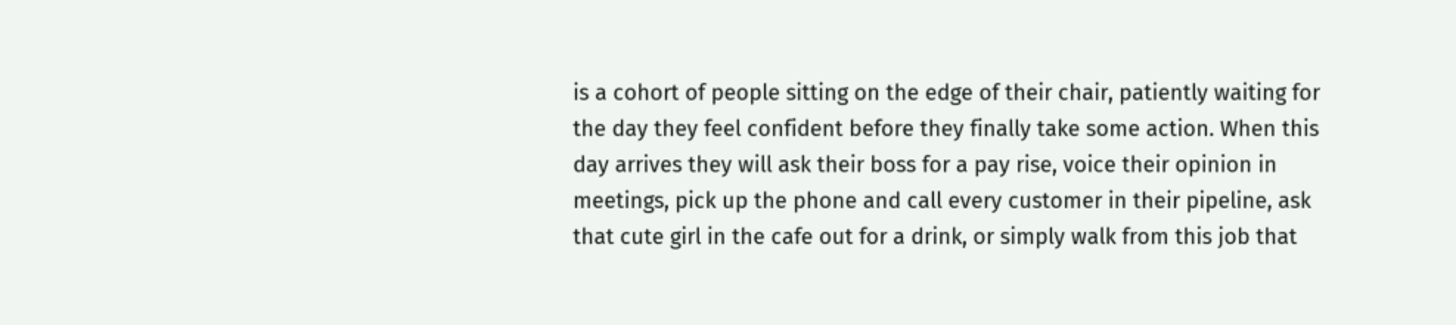is a cohort of people sitting on the edge of their chair, patiently waiting for the day they feel confident before they finally take some action. When this day arrives they will ask their boss for a pay rise, voice their opinion in meetings, pick up the phone and call every customer in their pipeline, ask that cute girl in the cafe out for a drink, or simply walk from this job that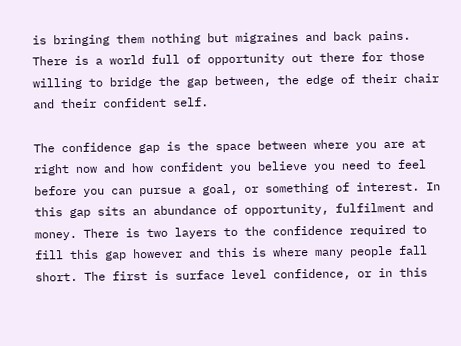is bringing them nothing but migraines and back pains. There is a world full of opportunity out there for those willing to bridge the gap between, the edge of their chair and their confident self.

The confidence gap is the space between where you are at right now and how confident you believe you need to feel before you can pursue a goal, or something of interest. In this gap sits an abundance of opportunity, fulfilment and money. There is two layers to the confidence required to fill this gap however and this is where many people fall short. The first is surface level confidence, or in this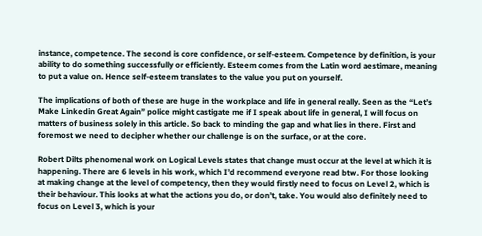instance, competence. The second is core confidence, or self-esteem. Competence by definition, is your ability to do something successfully or efficiently. Esteem comes from the Latin word aestimare, meaning to put a value on. Hence self-esteem translates to the value you put on yourself.

The implications of both of these are huge in the workplace and life in general really. Seen as the “Let’s Make Linkedin Great Again” police might castigate me if I speak about life in general, I will focus on matters of business solely in this article. So back to minding the gap and what lies in there. First and foremost we need to decipher whether our challenge is on the surface, or at the core.

Robert Dilts phenomenal work on Logical Levels states that change must occur at the level at which it is happening. There are 6 levels in his work, which I’d recommend everyone read btw. For those looking at making change at the level of competency, then they would firstly need to focus on Level 2, which is their behaviour. This looks at what the actions you do, or don’t, take. You would also definitely need to focus on Level 3, which is your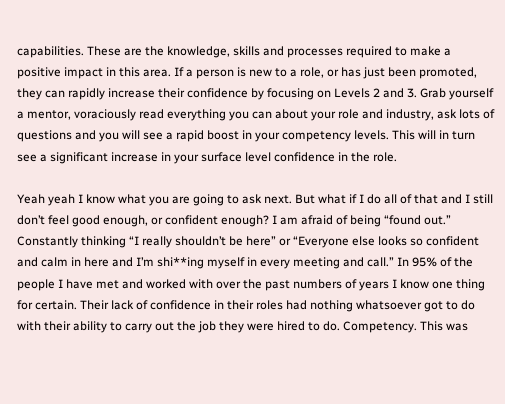capabilities. These are the knowledge, skills and processes required to make a positive impact in this area. If a person is new to a role, or has just been promoted, they can rapidly increase their confidence by focusing on Levels 2 and 3. Grab yourself a mentor, voraciously read everything you can about your role and industry, ask lots of questions and you will see a rapid boost in your competency levels. This will in turn see a significant increase in your surface level confidence in the role.

Yeah yeah I know what you are going to ask next. But what if I do all of that and I still don’t feel good enough, or confident enough? I am afraid of being “found out.” Constantly thinking “I really shouldn’t be here” or “Everyone else looks so confident and calm in here and I’m shi**ing myself in every meeting and call.” In 95% of the people I have met and worked with over the past numbers of years I know one thing for certain. Their lack of confidence in their roles had nothing whatsoever got to do with their ability to carry out the job they were hired to do. Competency. This was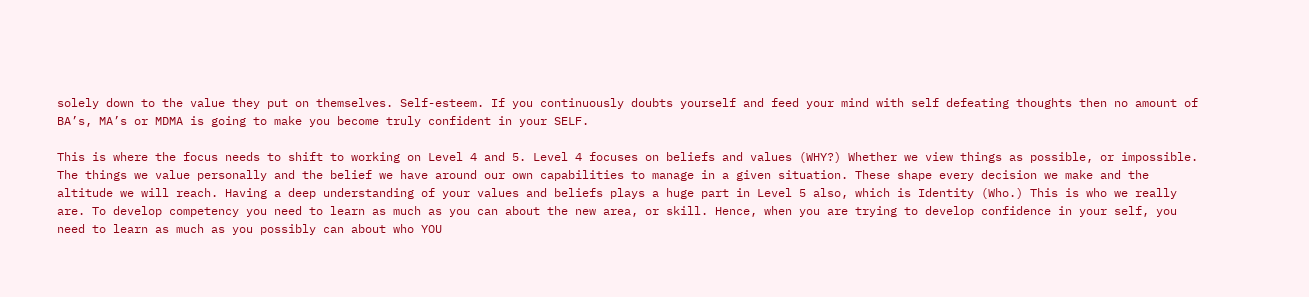solely down to the value they put on themselves. Self-esteem. If you continuously doubts yourself and feed your mind with self defeating thoughts then no amount of BA’s, MA’s or MDMA is going to make you become truly confident in your SELF.

This is where the focus needs to shift to working on Level 4 and 5. Level 4 focuses on beliefs and values (WHY?) Whether we view things as possible, or impossible. The things we value personally and the belief we have around our own capabilities to manage in a given situation. These shape every decision we make and the altitude we will reach. Having a deep understanding of your values and beliefs plays a huge part in Level 5 also, which is Identity (Who.) This is who we really are. To develop competency you need to learn as much as you can about the new area, or skill. Hence, when you are trying to develop confidence in your self, you need to learn as much as you possibly can about who YOU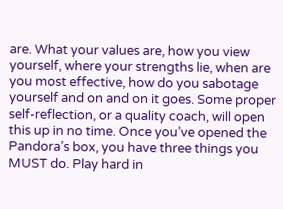are. What your values are, how you view yourself, where your strengths lie, when are you most effective, how do you sabotage yourself and on and on it goes. Some proper self-reflection, or a quality coach, will open this up in no time. Once you’ve opened the Pandora’s box, you have three things you MUST do. Play hard in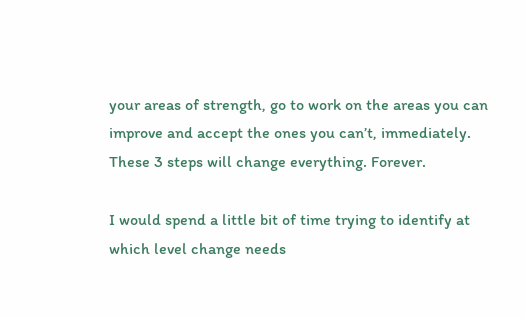your areas of strength, go to work on the areas you can improve and accept the ones you can’t, immediately. These 3 steps will change everything. Forever.

I would spend a little bit of time trying to identify at which level change needs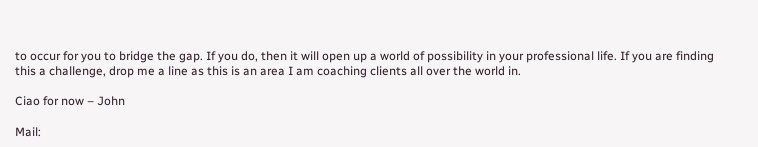to occur for you to bridge the gap. If you do, then it will open up a world of possibility in your professional life. If you are finding this a challenge, drop me a line as this is an area I am coaching clients all over the world in.

Ciao for now – John

Mail: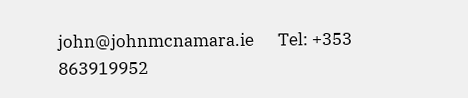john@johnmcnamara.ie      Tel: +353 863919952